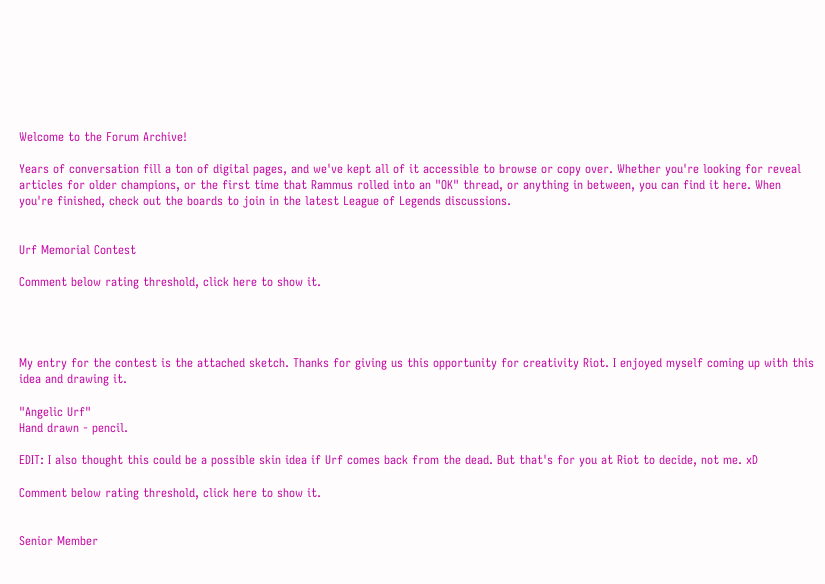Welcome to the Forum Archive!

Years of conversation fill a ton of digital pages, and we've kept all of it accessible to browse or copy over. Whether you're looking for reveal articles for older champions, or the first time that Rammus rolled into an "OK" thread, or anything in between, you can find it here. When you're finished, check out the boards to join in the latest League of Legends discussions.


Urf Memorial Contest

Comment below rating threshold, click here to show it.




My entry for the contest is the attached sketch. Thanks for giving us this opportunity for creativity Riot. I enjoyed myself coming up with this idea and drawing it.

"Angelic Urf"
Hand drawn - pencil.

EDIT: I also thought this could be a possible skin idea if Urf comes back from the dead. But that's for you at Riot to decide, not me. xD

Comment below rating threshold, click here to show it.


Senior Member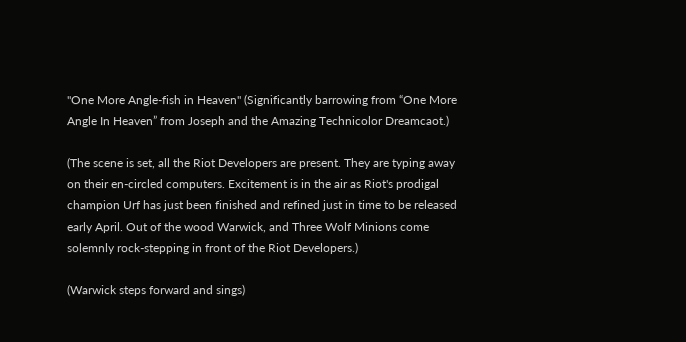"One More Angle-fish in Heaven" (Significantly barrowing from “One More Angle In Heaven” from Joseph and the Amazing Technicolor Dreamcaot.)

(The scene is set, all the Riot Developers are present. They are typing away on their en-circled computers. Excitement is in the air as Riot's prodigal champion Urf has just been finished and refined just in time to be released early April. Out of the wood Warwick, and Three Wolf Minions come solemnly rock-stepping in front of the Riot Developers.)

(Warwick steps forward and sings)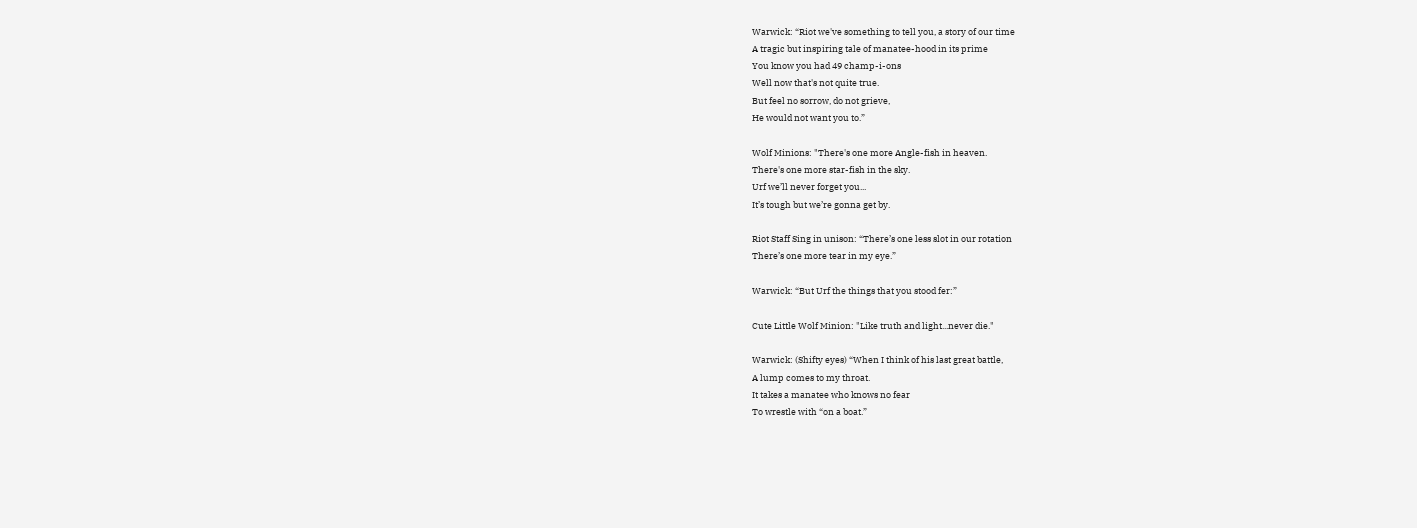Warwick: “Riot we've something to tell you, a story of our time
A tragic but inspiring tale of manatee-hood in its prime
You know you had 49 champ-i-ons
Well now that's not quite true.
But feel no sorrow, do not grieve,
He would not want you to.”

Wolf Minions: "There's one more Angle-fish in heaven.
There's one more star-fish in the sky.
Urf we’ll never forget you...
It’s tough but we’re gonna get by.

Riot Staff Sing in unison: “There’s one less slot in our rotation
There’s one more tear in my eye.”

Warwick: “But Urf the things that you stood fer:”

Cute Little Wolf Minion: "Like truth and light...never die."

Warwick: (Shifty eyes) “When I think of his last great battle,
A lump comes to my throat.
It takes a manatee who knows no fear
To wrestle with “on a boat.”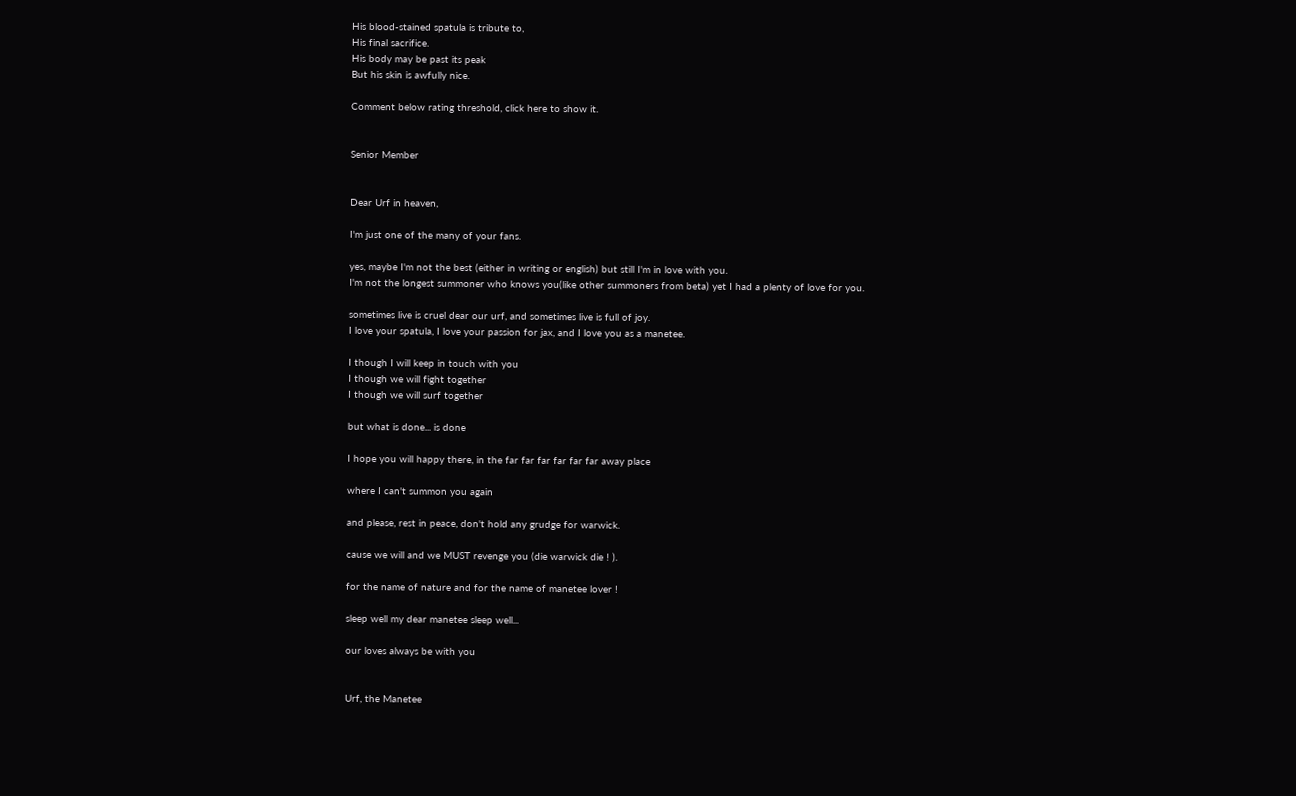His blood-stained spatula is tribute to,
His final sacrifice.
His body may be past its peak
But his skin is awfully nice.

Comment below rating threshold, click here to show it.


Senior Member


Dear Urf in heaven,

I'm just one of the many of your fans.

yes, maybe I'm not the best (either in writing or english) but still I'm in love with you.
I'm not the longest summoner who knows you(like other summoners from beta) yet I had a plenty of love for you.

sometimes live is cruel dear our urf, and sometimes live is full of joy.
I love your spatula, I love your passion for jax, and I love you as a manetee.

I though I will keep in touch with you
I though we will fight together
I though we will surf together

but what is done... is done

I hope you will happy there, in the far far far far far far away place

where I can't summon you again

and please, rest in peace, don't hold any grudge for warwick.

cause we will and we MUST revenge you (die warwick die ! ).

for the name of nature and for the name of manetee lover !

sleep well my dear manetee sleep well...

our loves always be with you


Urf, the Manetee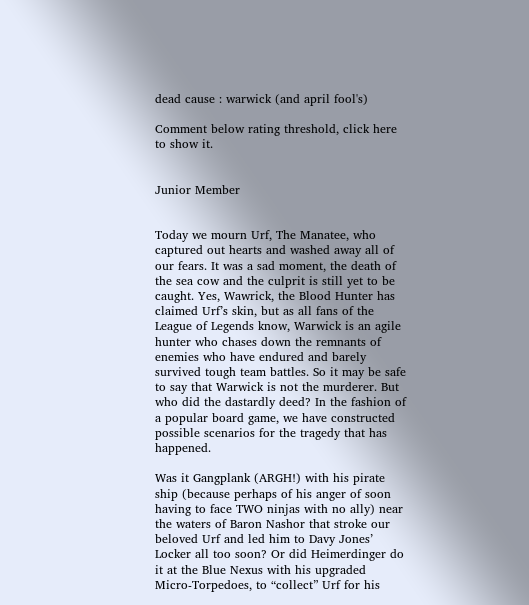dead cause : warwick (and april fool's)

Comment below rating threshold, click here to show it.


Junior Member


Today we mourn Urf, The Manatee, who captured out hearts and washed away all of our fears. It was a sad moment, the death of the sea cow and the culprit is still yet to be caught. Yes, Wawrick, the Blood Hunter has claimed Urf’s skin, but as all fans of the League of Legends know, Warwick is an agile hunter who chases down the remnants of enemies who have endured and barely survived tough team battles. So it may be safe to say that Warwick is not the murderer. But who did the dastardly deed? In the fashion of a popular board game, we have constructed possible scenarios for the tragedy that has happened.

Was it Gangplank (ARGH!) with his pirate ship (because perhaps of his anger of soon having to face TWO ninjas with no ally) near the waters of Baron Nashor that stroke our beloved Urf and led him to Davy Jones’ Locker all too soon? Or did Heimerdinger do it at the Blue Nexus with his upgraded Micro-Torpedoes, to “collect” Urf for his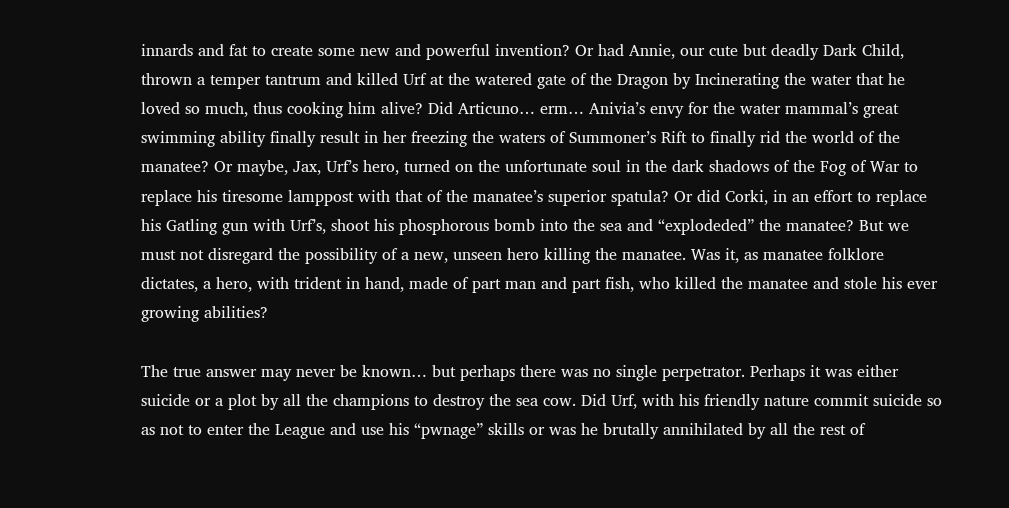innards and fat to create some new and powerful invention? Or had Annie, our cute but deadly Dark Child, thrown a temper tantrum and killed Urf at the watered gate of the Dragon by Incinerating the water that he loved so much, thus cooking him alive? Did Articuno… erm… Anivia’s envy for the water mammal’s great swimming ability finally result in her freezing the waters of Summoner’s Rift to finally rid the world of the manatee? Or maybe, Jax, Urf’s hero, turned on the unfortunate soul in the dark shadows of the Fog of War to replace his tiresome lamppost with that of the manatee’s superior spatula? Or did Corki, in an effort to replace his Gatling gun with Urf’s, shoot his phosphorous bomb into the sea and “explodeded” the manatee? But we must not disregard the possibility of a new, unseen hero killing the manatee. Was it, as manatee folklore dictates, a hero, with trident in hand, made of part man and part fish, who killed the manatee and stole his ever growing abilities?

The true answer may never be known… but perhaps there was no single perpetrator. Perhaps it was either suicide or a plot by all the champions to destroy the sea cow. Did Urf, with his friendly nature commit suicide so as not to enter the League and use his “pwnage” skills or was he brutally annihilated by all the rest of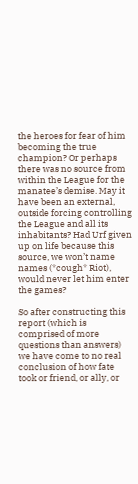the heroes for fear of him becoming the true champion? Or perhaps there was no source from within the League for the manatee’s demise. May it have been an external, outside forcing controlling the League and all its inhabitants? Had Urf given up on life because this source, we won’t name names (*cough* Riot), would never let him enter the games?

So after constructing this report (which is comprised of more questions than answers) we have come to no real conclusion of how fate took or friend, or ally, or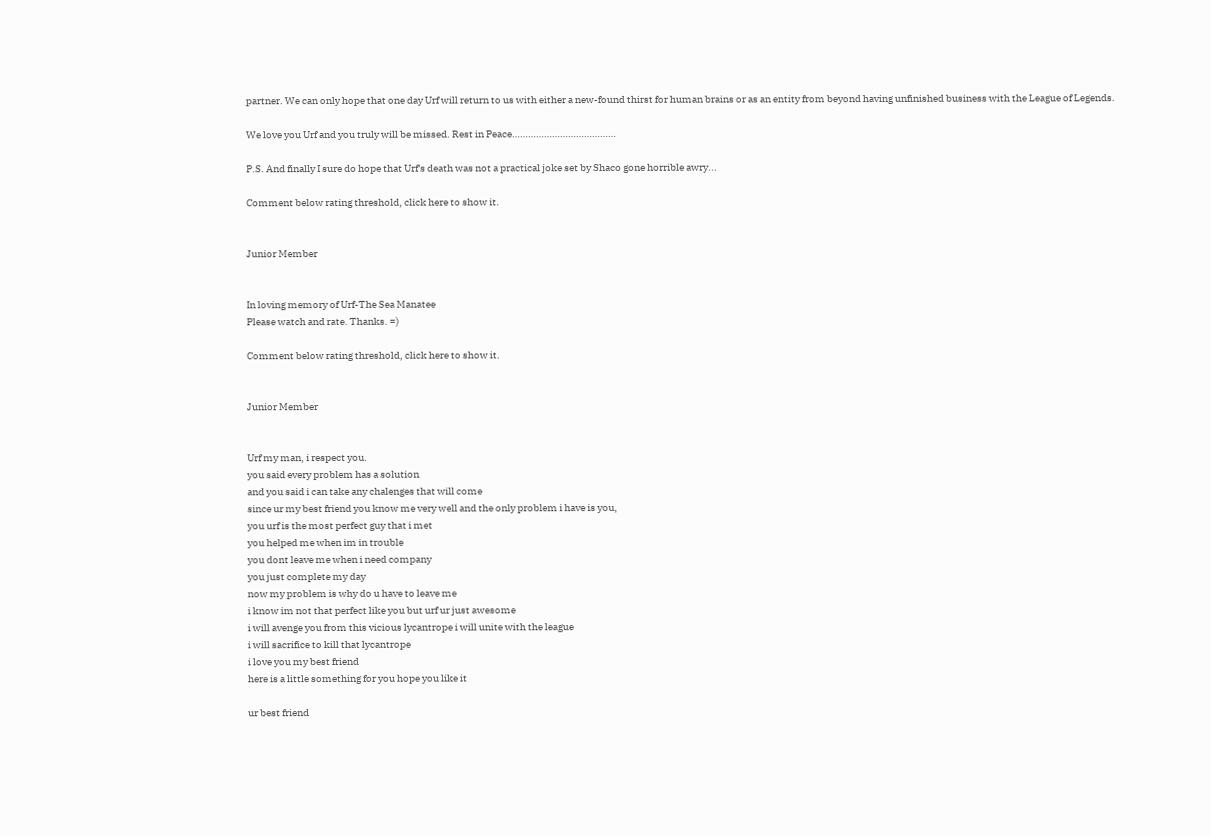partner. We can only hope that one day Urf will return to us with either a new-found thirst for human brains or as an entity from beyond having unfinished business with the League of Legends.

We love you Urf and you truly will be missed. Rest in Peace…………………………………

P.S. And finally I sure do hope that Urf's death was not a practical joke set by Shaco gone horrible awry...

Comment below rating threshold, click here to show it.


Junior Member


In loving memory of Urf-The Sea Manatee
Please watch and rate. Thanks. =)

Comment below rating threshold, click here to show it.


Junior Member


Urf my man, i respect you.
you said every problem has a solution
and you said i can take any chalenges that will come
since ur my best friend you know me very well and the only problem i have is you,
you urf is the most perfect guy that i met
you helped me when im in trouble
you dont leave me when i need company
you just complete my day
now my problem is why do u have to leave me
i know im not that perfect like you but urf ur just awesome
i will avenge you from this vicious lycantrope i will unite with the league
i will sacrifice to kill that lycantrope
i love you my best friend
here is a little something for you hope you like it

ur best friend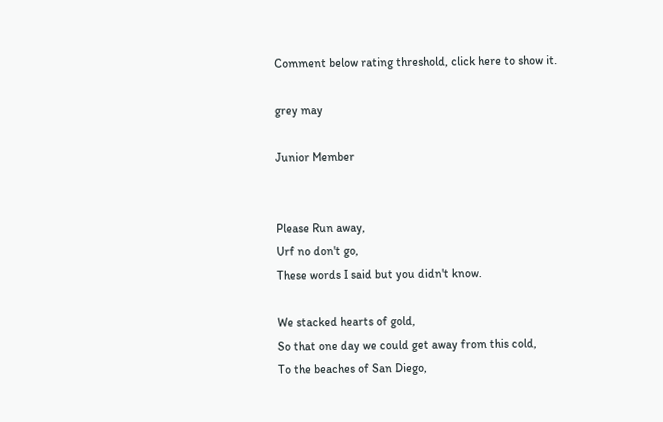Comment below rating threshold, click here to show it.

grey may

Junior Member


Please Run away,
Urf no don't go,
These words I said but you didn't know.

We stacked hearts of gold,
So that one day we could get away from this cold,
To the beaches of San Diego,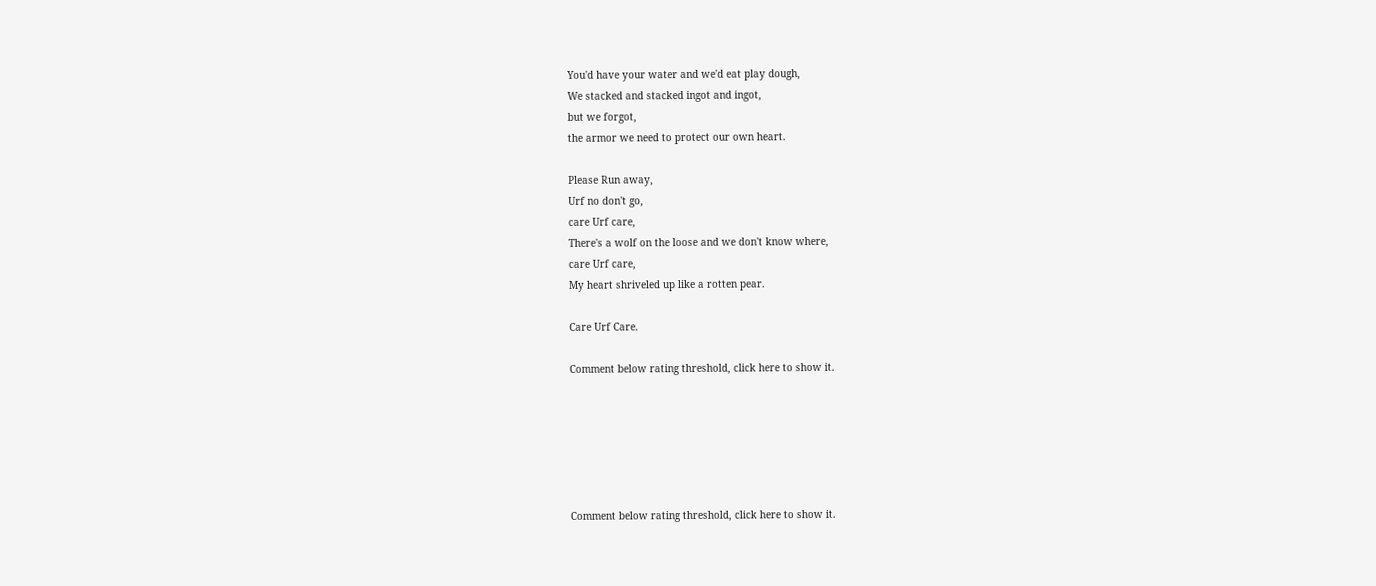You'd have your water and we'd eat play dough,
We stacked and stacked ingot and ingot,
but we forgot,
the armor we need to protect our own heart.

Please Run away,
Urf no don't go,
care Urf care,
There's a wolf on the loose and we don't know where,
care Urf care,
My heart shriveled up like a rotten pear.

Care Urf Care.

Comment below rating threshold, click here to show it.






Comment below rating threshold, click here to show it.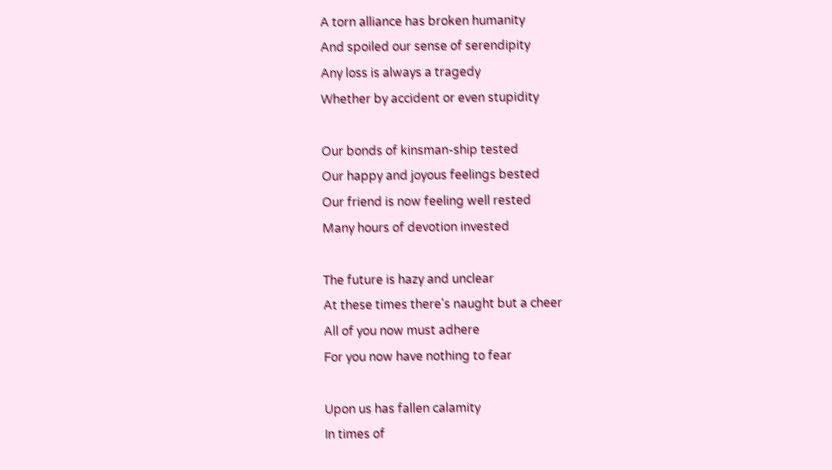A torn alliance has broken humanity
And spoiled our sense of serendipity
Any loss is always a tragedy
Whether by accident or even stupidity

Our bonds of kinsman-ship tested
Our happy and joyous feelings bested
Our friend is now feeling well rested
Many hours of devotion invested

The future is hazy and unclear
At these times there's naught but a cheer
All of you now must adhere
For you now have nothing to fear

Upon us has fallen calamity
In times of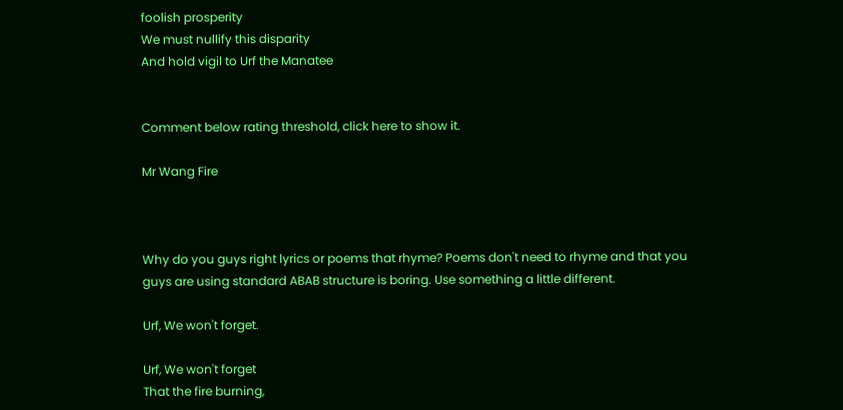foolish prosperity
We must nullify this disparity
And hold vigil to Urf the Manatee


Comment below rating threshold, click here to show it.

Mr Wang Fire



Why do you guys right lyrics or poems that rhyme? Poems don't need to rhyme and that you guys are using standard ABAB structure is boring. Use something a little different.

Urf, We won't forget.

Urf, We won't forget
That the fire burning,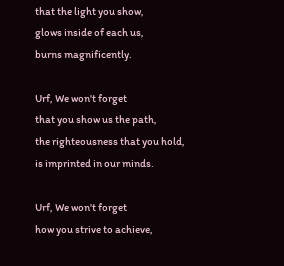that the light you show,
glows inside of each us,
burns magnificently.

Urf, We won't forget
that you show us the path,
the righteousness that you hold,
is imprinted in our minds.

Urf, We won't forget
how you strive to achieve,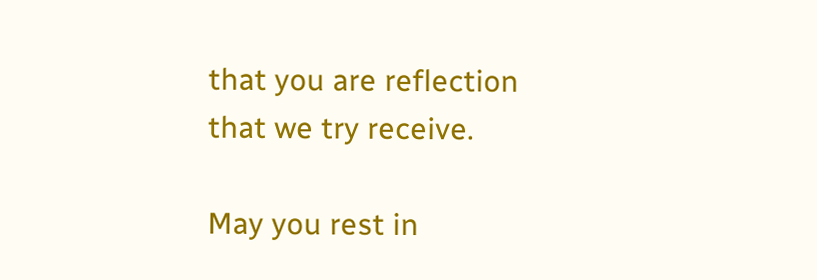that you are reflection
that we try receive.

May you rest in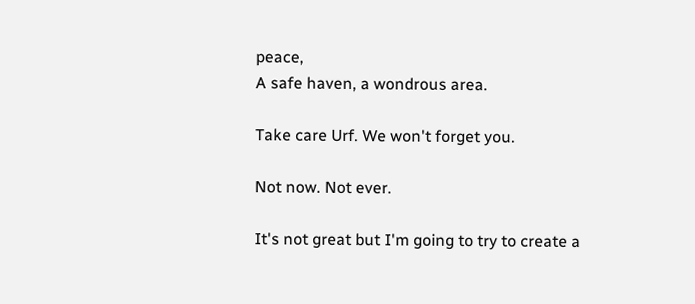peace,
A safe haven, a wondrous area.

Take care Urf. We won't forget you.

Not now. Not ever.

It's not great but I'm going to try to create a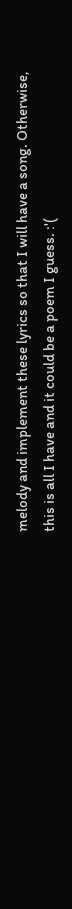melody and implement these lyrics so that I will have a song. Otherwise, this is all I have and it could be a poem I guess. :'(